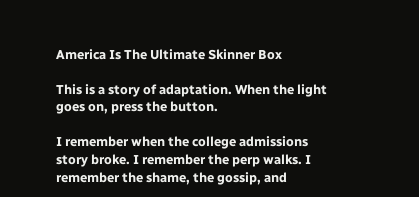America Is The Ultimate Skinner Box

This is a story of adaptation. When the light goes on, press the button.

I remember when the college admissions story broke. I remember the perp walks. I remember the shame, the gossip, and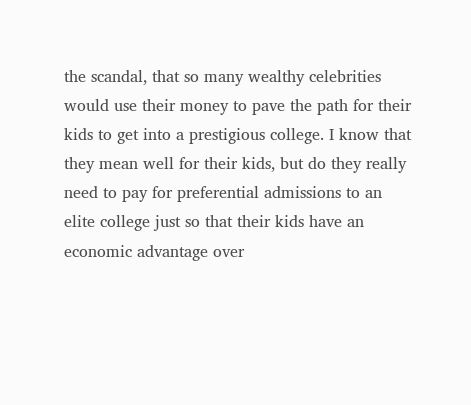the scandal, that so many wealthy celebrities would use their money to pave the path for their kids to get into a prestigious college. I know that they mean well for their kids, but do they really need to pay for preferential admissions to an elite college just so that their kids have an economic advantage over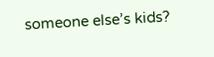someone else’s kids?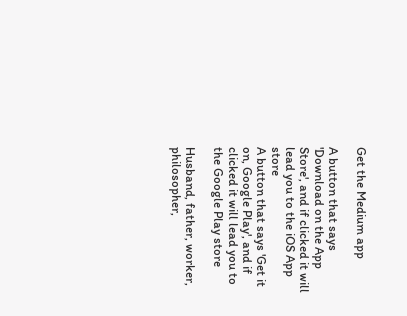Get the Medium app

A button that says 'Download on the App Store', and if clicked it will lead you to the iOS App store
A button that says 'Get it on, Google Play', and if clicked it will lead you to the Google Play store

Husband, father, worker, philosopher,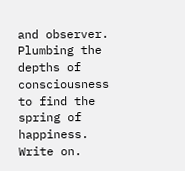and observer. Plumbing the depths of consciousness to find the spring of happiness. Write on.